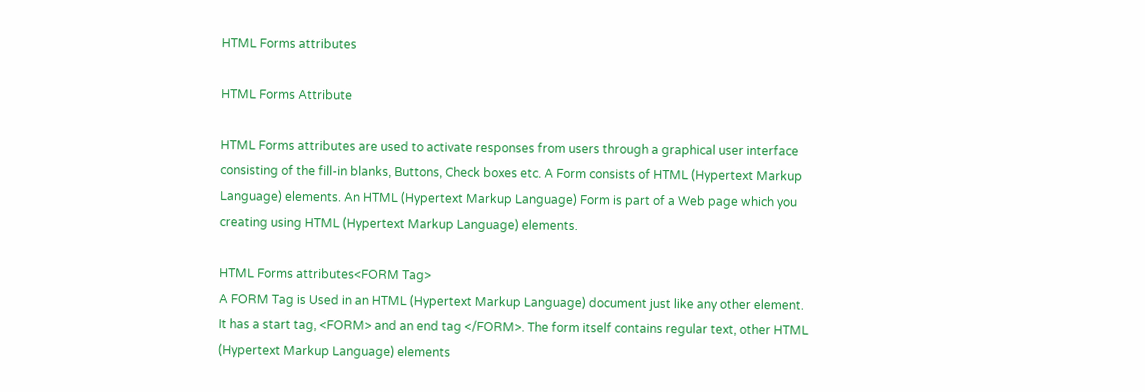HTML Forms attributes

HTML Forms Attribute

HTML Forms attributes are used to activate responses from users through a graphical user interface consisting of the fill-in blanks, Buttons, Check boxes etc. A Form consists of HTML (Hypertext Markup Language) elements. An HTML (Hypertext Markup Language) Form is part of a Web page which you creating using HTML (Hypertext Markup Language) elements.

HTML Forms attributes<FORM Tag>
A FORM Tag is Used in an HTML (Hypertext Markup Language) document just like any other element. It has a start tag, <FORM> and an end tag </FORM>. The form itself contains regular text, other HTML (Hypertext Markup Language) elements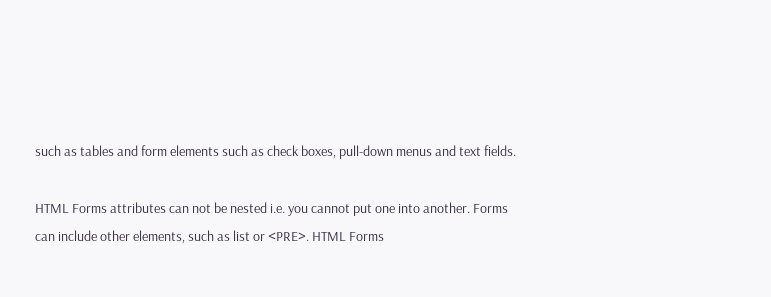such as tables and form elements such as check boxes, pull-down menus and text fields.

HTML Forms attributes can not be nested i.e. you cannot put one into another. Forms can include other elements, such as list or <PRE>. HTML Forms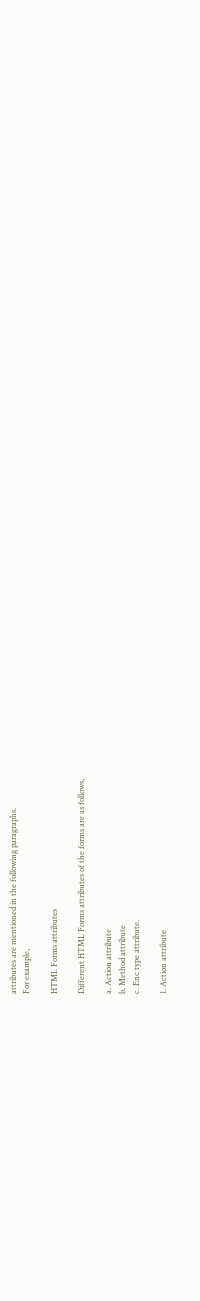attributes are mentioned in the following paragraphs.
For example,

HTML Forms attributes

Different HTML Forms attributes of the forms are as follows,

a. Action attribute
b. Method attribute
c. Enc type attribute.

1. Action attribute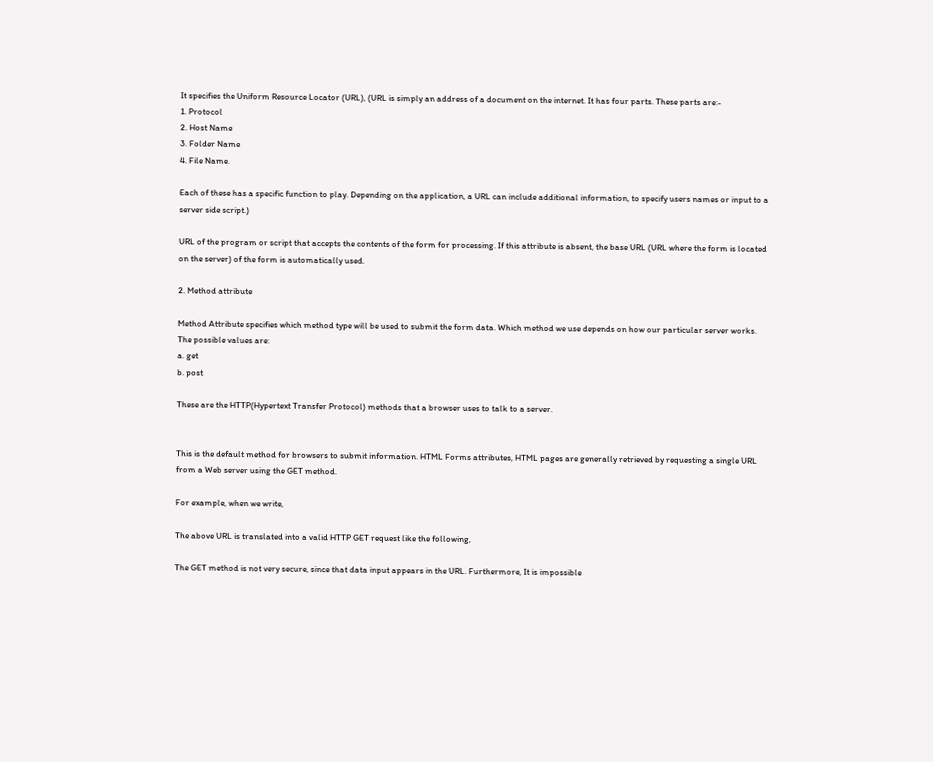It specifies the Uniform Resource Locator (URL), (URL is simply an address of a document on the internet. It has four parts. These parts are:-
1. Protocol
2. Host Name
3. Folder Name
4. File Name.

Each of these has a specific function to play. Depending on the application, a URL can include additional information, to specify users names or input to a server side script.)

URL of the program or script that accepts the contents of the form for processing. If this attribute is absent, the base URL (URL where the form is located on the server) of the form is automatically used.

2. Method attribute

Method Attribute specifies which method type will be used to submit the form data. Which method we use depends on how our particular server works. The possible values are:
a. get
b. post

These are the HTTP(Hypertext Transfer Protocol) methods that a browser uses to talk to a server.


This is the default method for browsers to submit information. HTML Forms attributes, HTML pages are generally retrieved by requesting a single URL from a Web server using the GET method.

For example, when we write,

The above URL is translated into a valid HTTP GET request like the following,

The GET method is not very secure, since that data input appears in the URL. Furthermore, It is impossible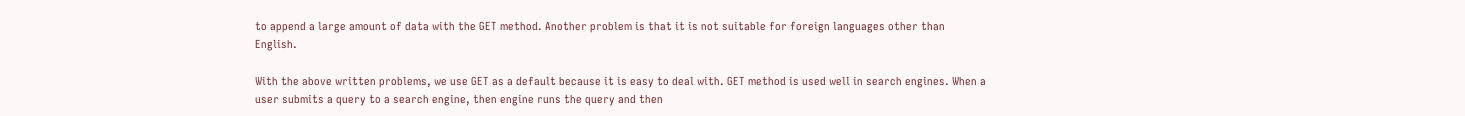to append a large amount of data with the GET method. Another problem is that it is not suitable for foreign languages other than English.

With the above written problems, we use GET as a default because it is easy to deal with. GET method is used well in search engines. When a user submits a query to a search engine, then engine runs the query and then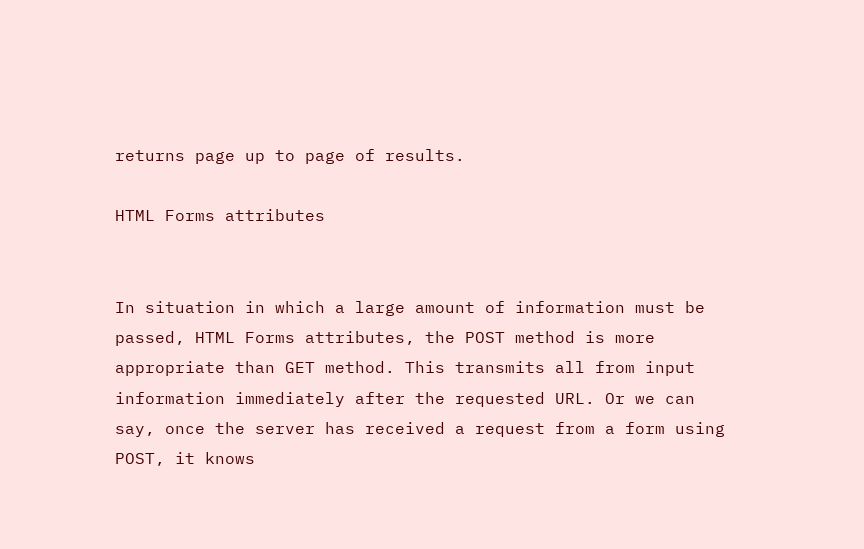returns page up to page of results.

HTML Forms attributes


In situation in which a large amount of information must be passed, HTML Forms attributes, the POST method is more appropriate than GET method. This transmits all from input information immediately after the requested URL. Or we can say, once the server has received a request from a form using POST, it knows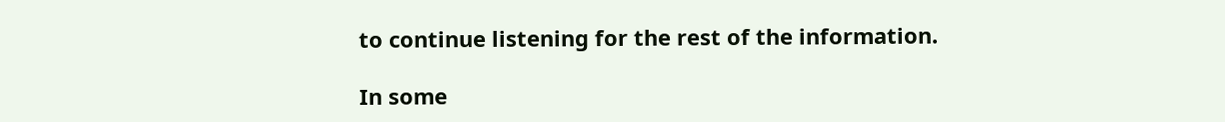to continue listening for the rest of the information.

In some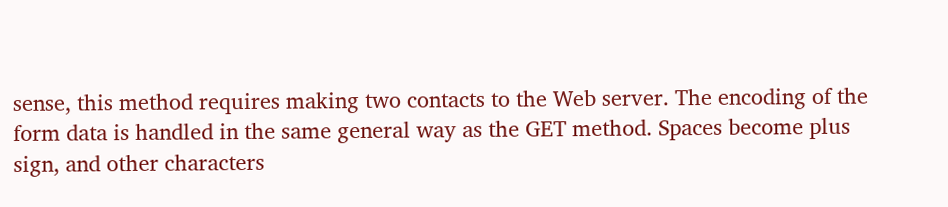sense, this method requires making two contacts to the Web server. The encoding of the form data is handled in the same general way as the GET method. Spaces become plus sign, and other characters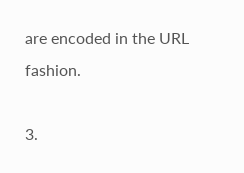are encoded in the URL fashion.

3.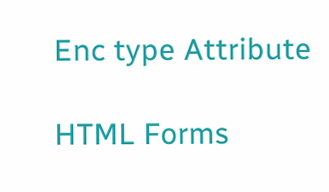Enc type Attribute

HTML Forms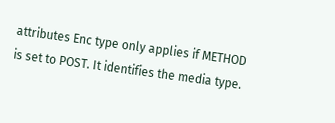attributes Enc type only applies if METHOD is set to POST. It identifies the media type.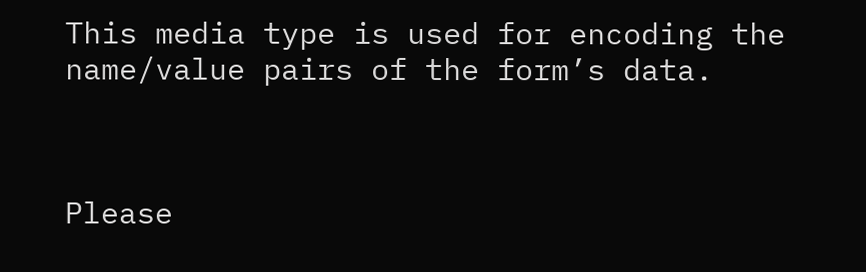This media type is used for encoding the name/value pairs of the form’s data.



Please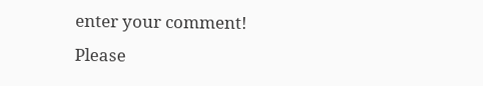enter your comment!
Please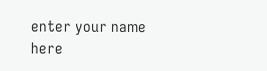enter your name here